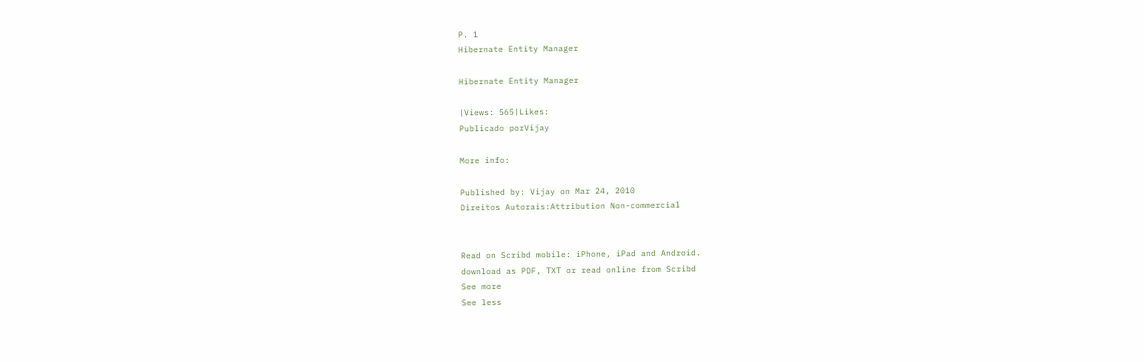P. 1
Hibernate Entity Manager

Hibernate Entity Manager

|Views: 565|Likes:
Publicado porVijay

More info:

Published by: Vijay on Mar 24, 2010
Direitos Autorais:Attribution Non-commercial


Read on Scribd mobile: iPhone, iPad and Android.
download as PDF, TXT or read online from Scribd
See more
See less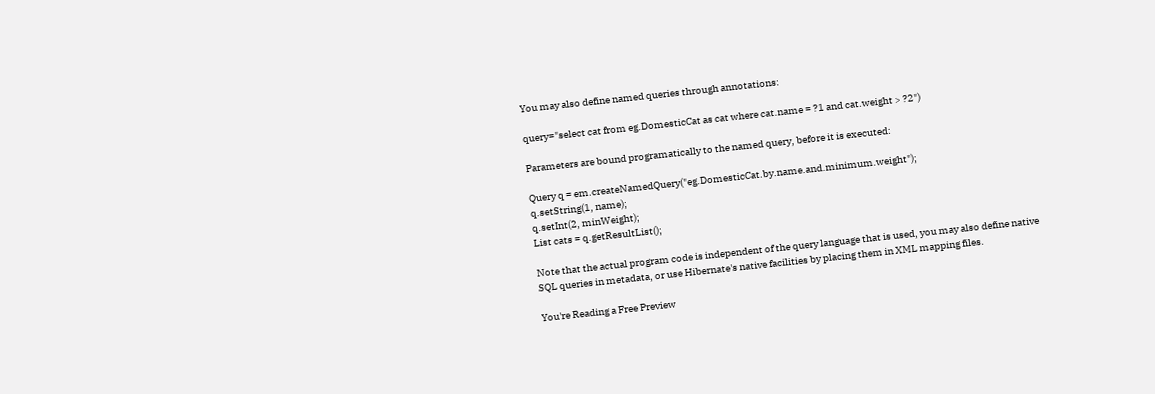You may also define named queries through annotations:

query="select cat from eg.DomesticCat as cat where cat.name = ?1 and cat.weight > ?2")

Parameters are bound programatically to the named query, before it is executed:

Query q = em.createNamedQuery("eg.DomesticCat.by.name.and.minimum.weight");
q.setString(1, name);
q.setInt(2, minWeight);
List cats = q.getResultList();

Note that the actual program code is independent of the query language that is used, you may also define native
SQL queries in metadata, or use Hibernate's native facilities by placing them in XML mapping files.

You're Reading a Free Preview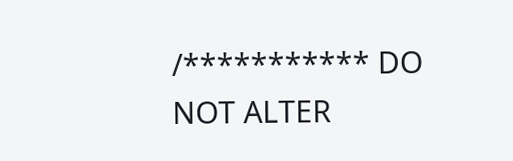/*********** DO NOT ALTER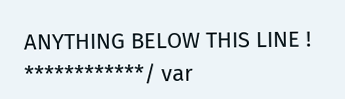ANYTHING BELOW THIS LINE ! ************/ var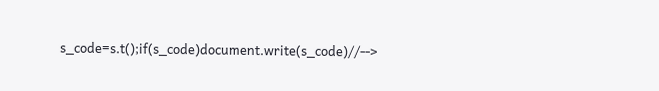s_code=s.t();if(s_code)document.write(s_code)//-->